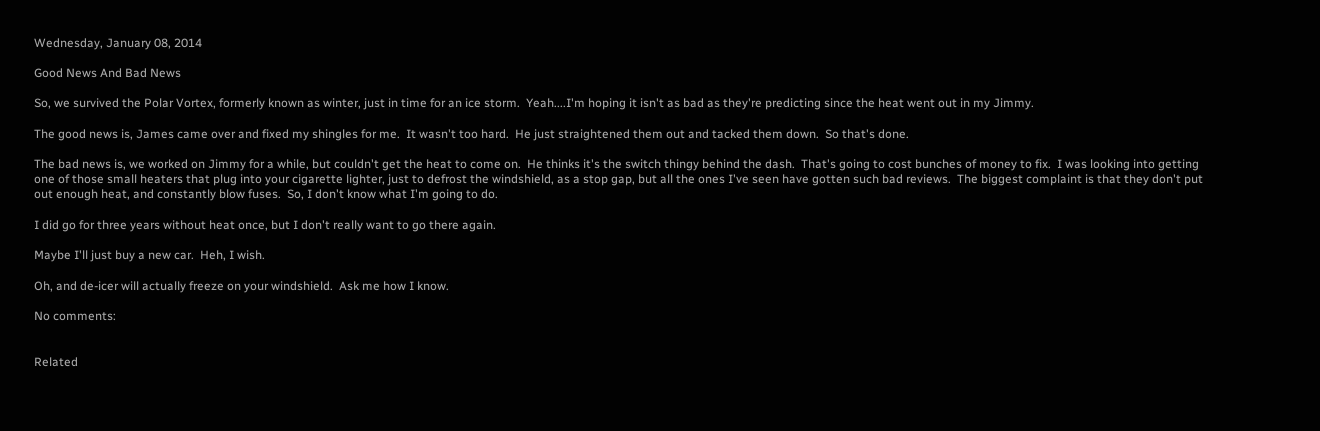Wednesday, January 08, 2014

Good News And Bad News

So, we survived the Polar Vortex, formerly known as winter, just in time for an ice storm.  Yeah....I'm hoping it isn't as bad as they're predicting since the heat went out in my Jimmy.

The good news is, James came over and fixed my shingles for me.  It wasn't too hard.  He just straightened them out and tacked them down.  So that's done.

The bad news is, we worked on Jimmy for a while, but couldn't get the heat to come on.  He thinks it's the switch thingy behind the dash.  That's going to cost bunches of money to fix.  I was looking into getting one of those small heaters that plug into your cigarette lighter, just to defrost the windshield, as a stop gap, but all the ones I've seen have gotten such bad reviews.  The biggest complaint is that they don't put out enough heat, and constantly blow fuses.  So, I don't know what I'm going to do.

I did go for three years without heat once, but I don't really want to go there again.

Maybe I'll just buy a new car.  Heh, I wish.

Oh, and de-icer will actually freeze on your windshield.  Ask me how I know.

No comments:


Related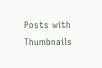Posts with Thumbnails